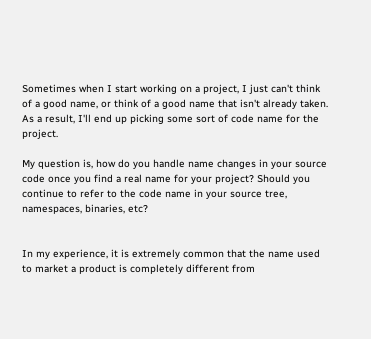Sometimes when I start working on a project, I just can't think of a good name, or think of a good name that isn't already taken. As a result, I'll end up picking some sort of code name for the project.

My question is, how do you handle name changes in your source code once you find a real name for your project? Should you continue to refer to the code name in your source tree, namespaces, binaries, etc?


In my experience, it is extremely common that the name used to market a product is completely different from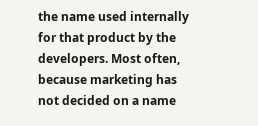the name used internally for that product by the developers. Most often, because marketing has not decided on a name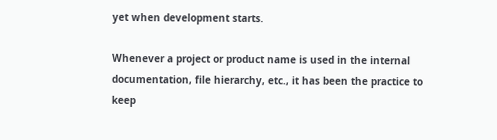yet when development starts.

Whenever a project or product name is used in the internal documentation, file hierarchy, etc., it has been the practice to keep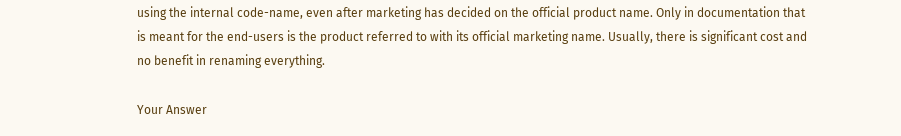using the internal code-name, even after marketing has decided on the official product name. Only in documentation that is meant for the end-users is the product referred to with its official marketing name. Usually, there is significant cost and no benefit in renaming everything.

Your Answer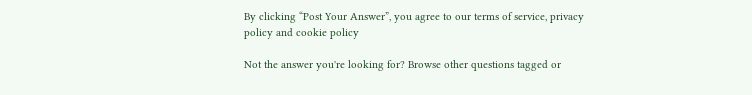By clicking “Post Your Answer”, you agree to our terms of service, privacy policy and cookie policy

Not the answer you're looking for? Browse other questions tagged or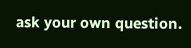ask your own question.